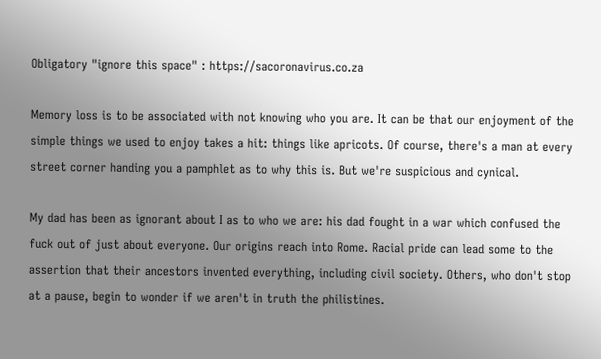Obligatory "ignore this space" : https://sacoronavirus.co.za

Memory loss is to be associated with not knowing who you are. It can be that our enjoyment of the simple things we used to enjoy takes a hit: things like apricots. Of course, there's a man at every street corner handing you a pamphlet as to why this is. But we're suspicious and cynical.

My dad has been as ignorant about I as to who we are: his dad fought in a war which confused the fuck out of just about everyone. Our origins reach into Rome. Racial pride can lead some to the assertion that their ancestors invented everything, including civil society. Others, who don't stop at a pause, begin to wonder if we aren't in truth the philistines.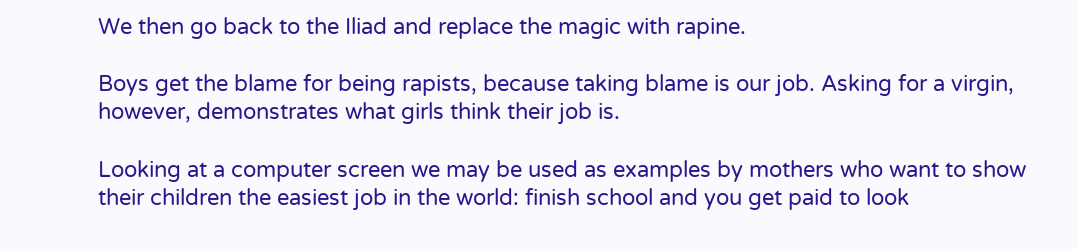We then go back to the Iliad and replace the magic with rapine.

Boys get the blame for being rapists, because taking blame is our job. Asking for a virgin, however, demonstrates what girls think their job is.

Looking at a computer screen we may be used as examples by mothers who want to show their children the easiest job in the world: finish school and you get paid to look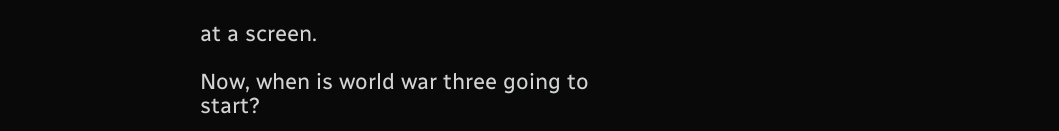at a screen.

Now, when is world war three going to start?